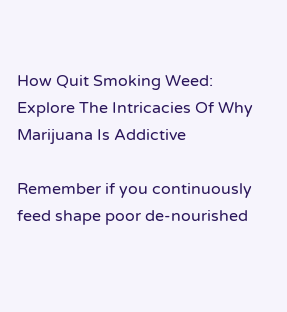How Quit Smoking Weed: Explore The Intricacies Of Why Marijuana Is Addictive

Remember if you continuously feed shape poor de-nourished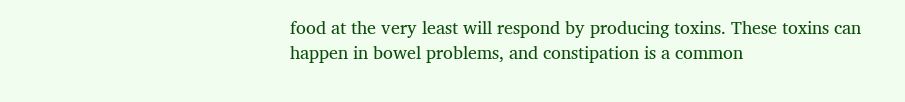food at the very least will respond by producing toxins. These toxins can happen in bowel problems, and constipation is a common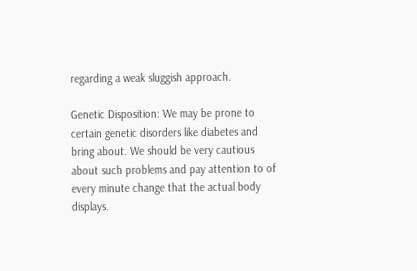regarding a weak sluggish approach.

Genetic Disposition: We may be prone to certain genetic disorders like diabetes and bring about. We should be very cautious about such problems and pay attention to of every minute change that the actual body displays.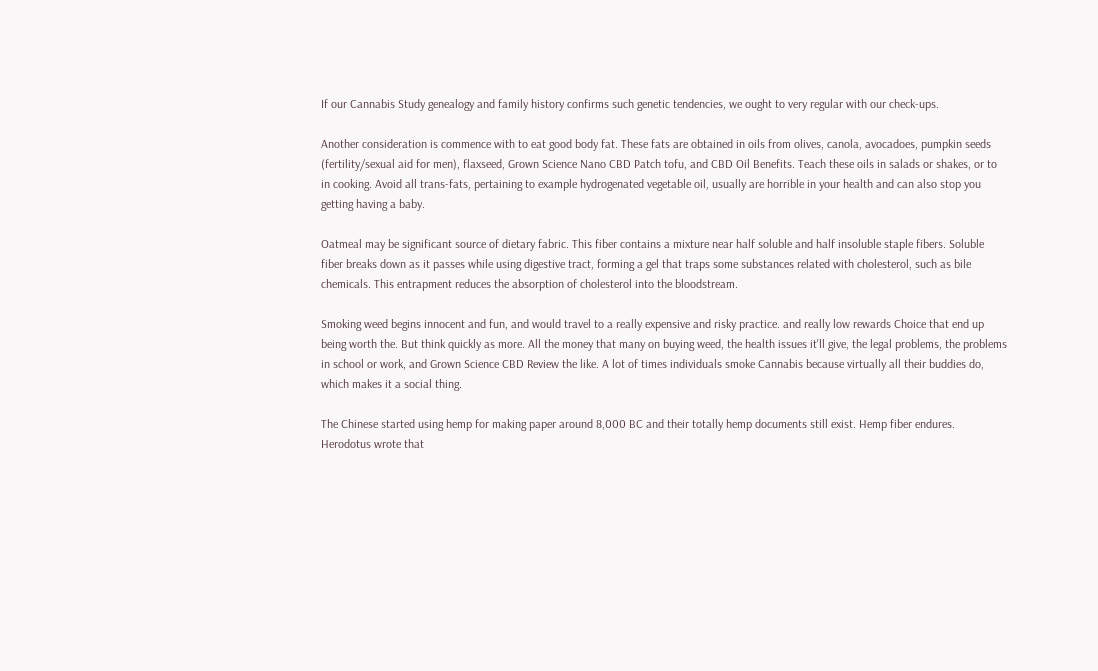If our Cannabis Study genealogy and family history confirms such genetic tendencies, we ought to very regular with our check-ups.

Another consideration is commence with to eat good body fat. These fats are obtained in oils from olives, canola, avocadoes, pumpkin seeds (fertility/sexual aid for men), flaxseed, Grown Science Nano CBD Patch tofu, and CBD Oil Benefits. Teach these oils in salads or shakes, or to in cooking. Avoid all trans-fats, pertaining to example hydrogenated vegetable oil, usually are horrible in your health and can also stop you getting having a baby.

Oatmeal may be significant source of dietary fabric. This fiber contains a mixture near half soluble and half insoluble staple fibers. Soluble fiber breaks down as it passes while using digestive tract, forming a gel that traps some substances related with cholesterol, such as bile chemicals. This entrapment reduces the absorption of cholesterol into the bloodstream.

Smoking weed begins innocent and fun, and would travel to a really expensive and risky practice. and really low rewards Choice that end up being worth the. But think quickly as more. All the money that many on buying weed, the health issues it'll give, the legal problems, the problems in school or work, and Grown Science CBD Review the like. A lot of times individuals smoke Cannabis because virtually all their buddies do, which makes it a social thing.

The Chinese started using hemp for making paper around 8,000 BC and their totally hemp documents still exist. Hemp fiber endures. Herodotus wrote that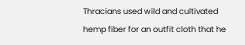Thracians used wild and cultivated hemp fiber for an outfit cloth that he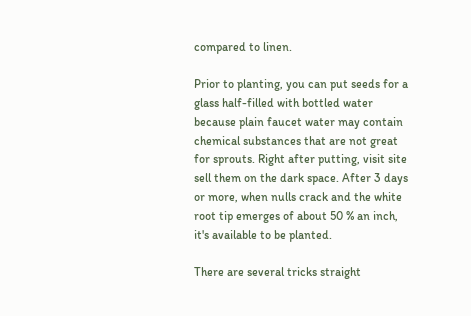compared to linen.

Prior to planting, you can put seeds for a glass half-filled with bottled water because plain faucet water may contain chemical substances that are not great for sprouts. Right after putting, visit site sell them on the dark space. After 3 days or more, when nulls crack and the white root tip emerges of about 50 % an inch, it's available to be planted.

There are several tricks straight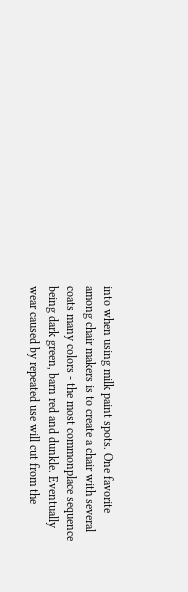into when using milk paint spots. One favorite among chair makers is to create a chair with several coats many colors - the most commonplace sequence being dark green, barn red and dunkle. Eventually wear caused by repeated use will cut from the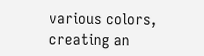various colors, creating an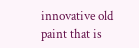innovative old paint that is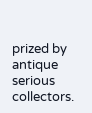prized by antique serious collectors.